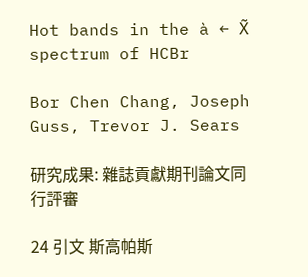Hot bands in the à ← X̃ spectrum of HCBr

Bor Chen Chang, Joseph Guss, Trevor J. Sears

研究成果: 雜誌貢獻期刊論文同行評審

24 引文 斯高帕斯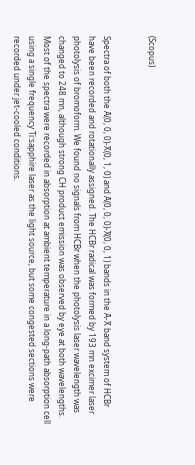(Scopus)


Spectra of both the Ã(0, 0, 0)-X̃(0, 1, 0) and Ã(0, 0, 0)-X̃(0, 0, 1) bands in the Ã-X̃ band system of HCBr have been recorded and rotationally assigned. The HCBr radical was formed by 193 mn excimer laser photolysis of bromoform. We found no signals from HCBr when the photolysis laser wavelength was changed to 248 mn, although strong CH product emission was observed by eye at both wavelengths. Most of the spectra were recorded in absorption at ambient temperature in a long-path absorption cell using a single frequency Ti:sapphire laser as the light source, but some congested sections were recorded under jet-cooled conditions.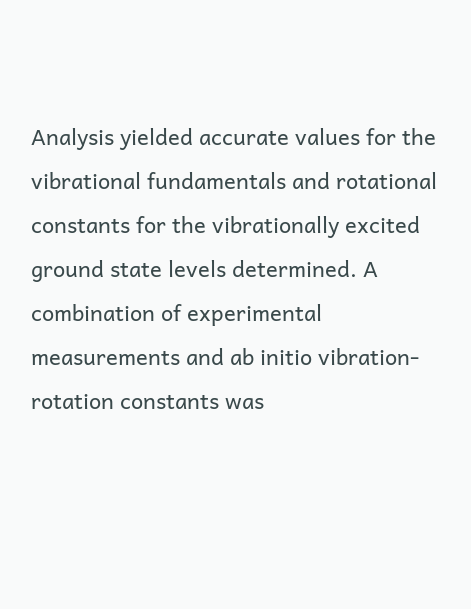Analysis yielded accurate values for the vibrational fundamentals and rotational constants for the vibrationally excited ground state levels determined. A combination of experimental measurements and ab initio vibration-rotation constants was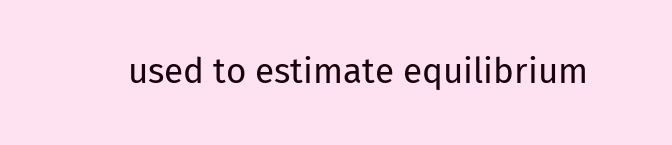used to estimate equilibrium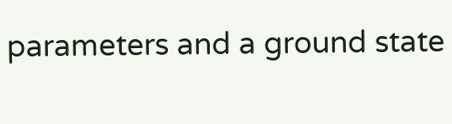parameters and a ground state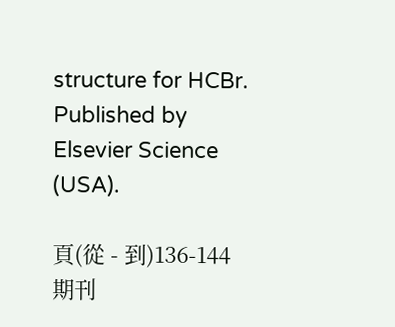structure for HCBr. Published by Elsevier Science (USA).

頁(從 - 到)136-144
期刊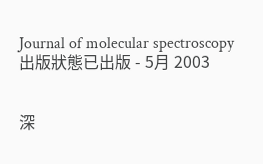Journal of molecular spectroscopy
出版狀態已出版 - 5月 2003


深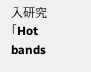入研究「Hot bands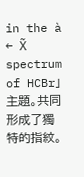in the à ← X̃ spectrum of HCBr」主題。共同形成了獨特的指紋。